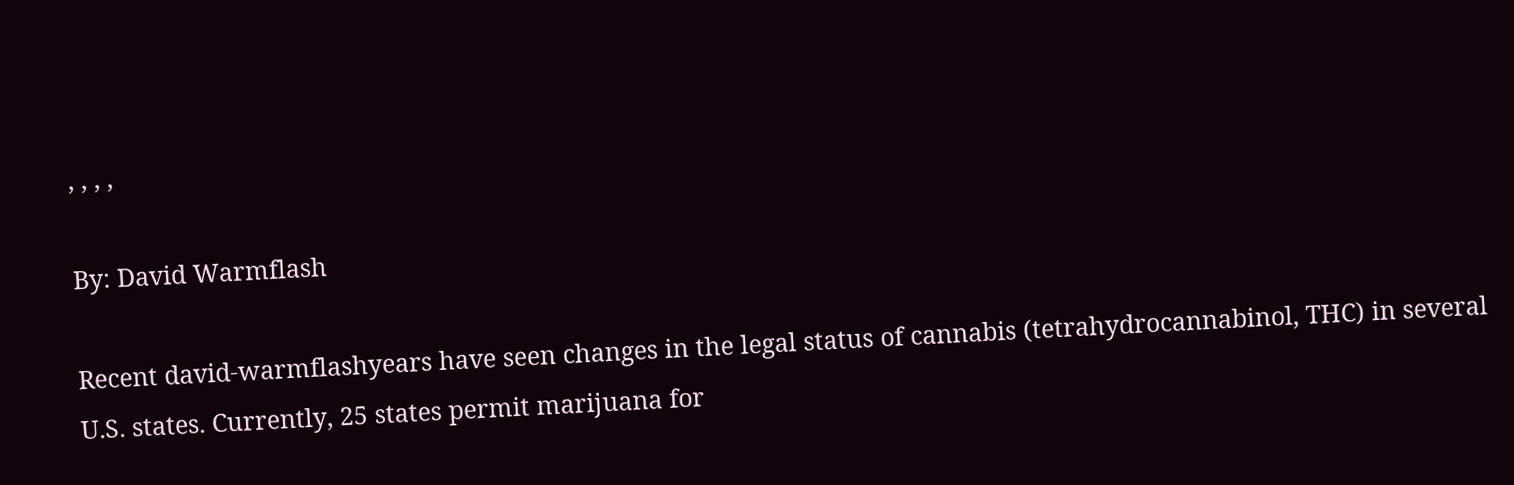, , , ,

By: David Warmflash

Recent david-warmflashyears have seen changes in the legal status of cannabis (tetrahydrocannabinol, THC) in several U.S. states. Currently, 25 states permit marijuana for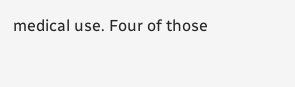medical use. Four of those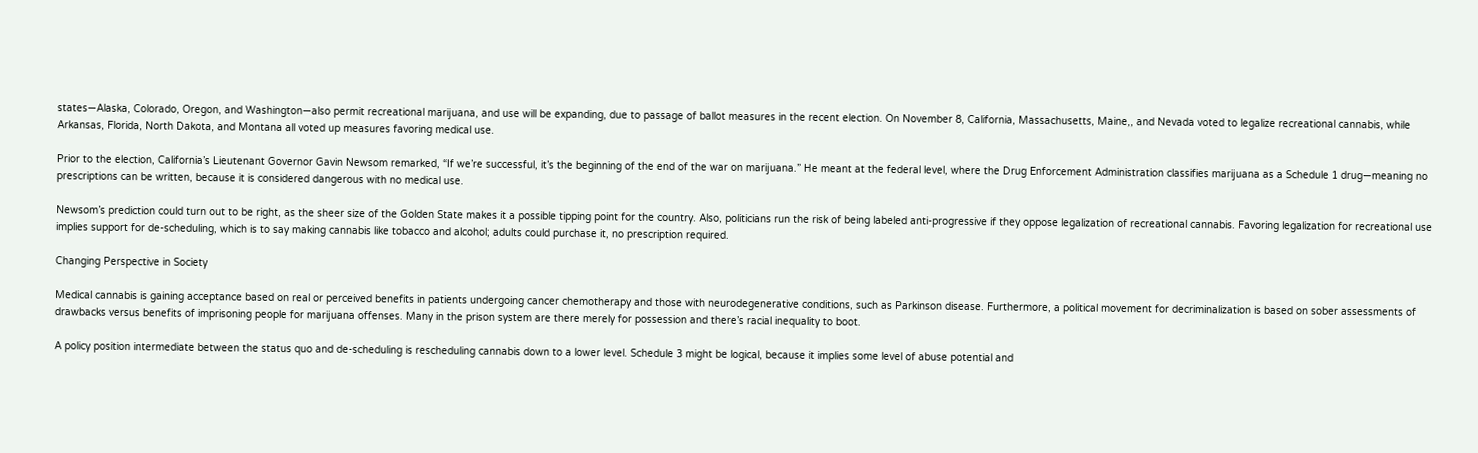states—Alaska, Colorado, Oregon, and Washington—also permit recreational marijuana, and use will be expanding, due to passage of ballot measures in the recent election. On November 8, California, Massachusetts, Maine,, and Nevada voted to legalize recreational cannabis, while Arkansas, Florida, North Dakota, and Montana all voted up measures favoring medical use.

Prior to the election, California’s Lieutenant Governor Gavin Newsom remarked, “If we’re successful, it’s the beginning of the end of the war on marijuana.” He meant at the federal level, where the Drug Enforcement Administration classifies marijuana as a Schedule 1 drug—meaning no prescriptions can be written, because it is considered dangerous with no medical use.

Newsom’s prediction could turn out to be right, as the sheer size of the Golden State makes it a possible tipping point for the country. Also, politicians run the risk of being labeled anti-progressive if they oppose legalization of recreational cannabis. Favoring legalization for recreational use implies support for de-scheduling, which is to say making cannabis like tobacco and alcohol; adults could purchase it, no prescription required.

Changing Perspective in Society

Medical cannabis is gaining acceptance based on real or perceived benefits in patients undergoing cancer chemotherapy and those with neurodegenerative conditions, such as Parkinson disease. Furthermore, a political movement for decriminalization is based on sober assessments of drawbacks versus benefits of imprisoning people for marijuana offenses. Many in the prison system are there merely for possession and there’s racial inequality to boot.

A policy position intermediate between the status quo and de-scheduling is rescheduling cannabis down to a lower level. Schedule 3 might be logical, because it implies some level of abuse potential and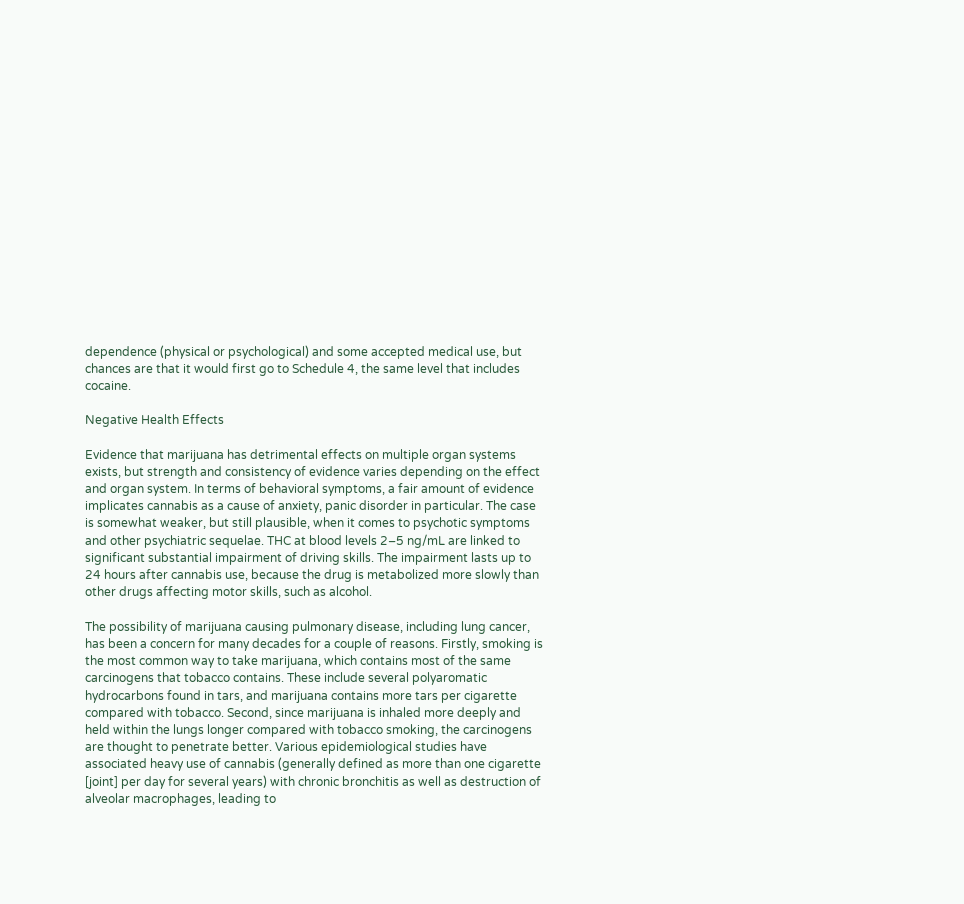dependence (physical or psychological) and some accepted medical use, but chances are that it would first go to Schedule 4, the same level that includes cocaine.

Negative Health Effects

Evidence that marijuana has detrimental effects on multiple organ systems exists, but strength and consistency of evidence varies depending on the effect and organ system. In terms of behavioral symptoms, a fair amount of evidence implicates cannabis as a cause of anxiety, panic disorder in particular. The case is somewhat weaker, but still plausible, when it comes to psychotic symptoms and other psychiatric sequelae. THC at blood levels 2‒5 ng/mL are linked to significant substantial impairment of driving skills. The impairment lasts up to 24 hours after cannabis use, because the drug is metabolized more slowly than other drugs affecting motor skills, such as alcohol.

The possibility of marijuana causing pulmonary disease, including lung cancer, has been a concern for many decades for a couple of reasons. Firstly, smoking is the most common way to take marijuana, which contains most of the same carcinogens that tobacco contains. These include several polyaromatic hydrocarbons found in tars, and marijuana contains more tars per cigarette compared with tobacco. Second, since marijuana is inhaled more deeply and held within the lungs longer compared with tobacco smoking, the carcinogens are thought to penetrate better. Various epidemiological studies have associated heavy use of cannabis (generally defined as more than one cigarette [joint] per day for several years) with chronic bronchitis as well as destruction of alveolar macrophages, leading to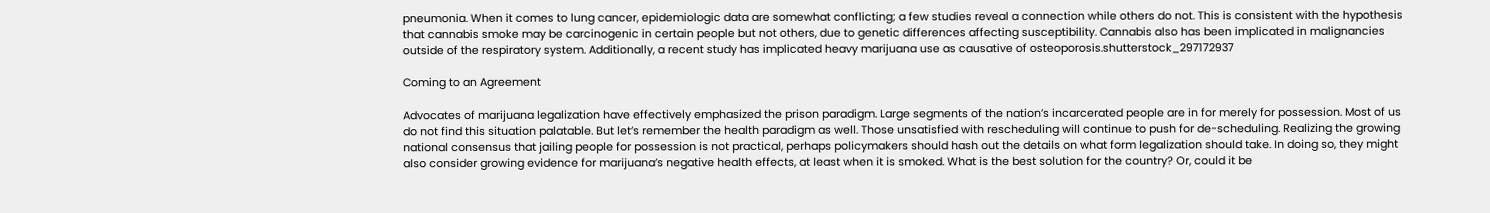pneumonia. When it comes to lung cancer, epidemiologic data are somewhat conflicting; a few studies reveal a connection while others do not. This is consistent with the hypothesis that cannabis smoke may be carcinogenic in certain people but not others, due to genetic differences affecting susceptibility. Cannabis also has been implicated in malignancies outside of the respiratory system. Additionally, a recent study has implicated heavy marijuana use as causative of osteoporosis.shutterstock_297172937

Coming to an Agreement

Advocates of marijuana legalization have effectively emphasized the prison paradigm. Large segments of the nation’s incarcerated people are in for merely for possession. Most of us do not find this situation palatable. But let’s remember the health paradigm as well. Those unsatisfied with rescheduling will continue to push for de-scheduling. Realizing the growing national consensus that jailing people for possession is not practical, perhaps policymakers should hash out the details on what form legalization should take. In doing so, they might also consider growing evidence for marijuana’s negative health effects, at least when it is smoked. What is the best solution for the country? Or, could it be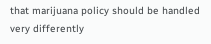that marijuana policy should be handled very differently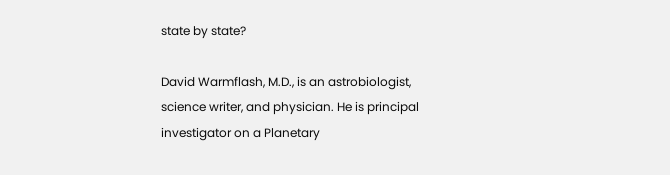state by state?

David Warmflash, M.D., is an astrobiologist, science writer, and physician. He is principal investigator on a Planetary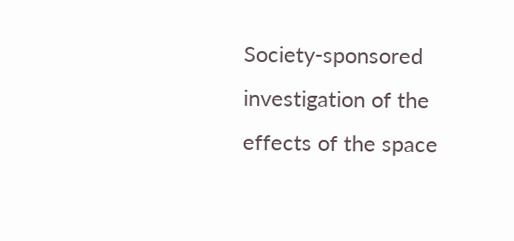Society-sponsored investigation of the effects of the space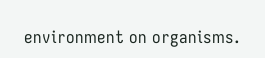environment on organisms.